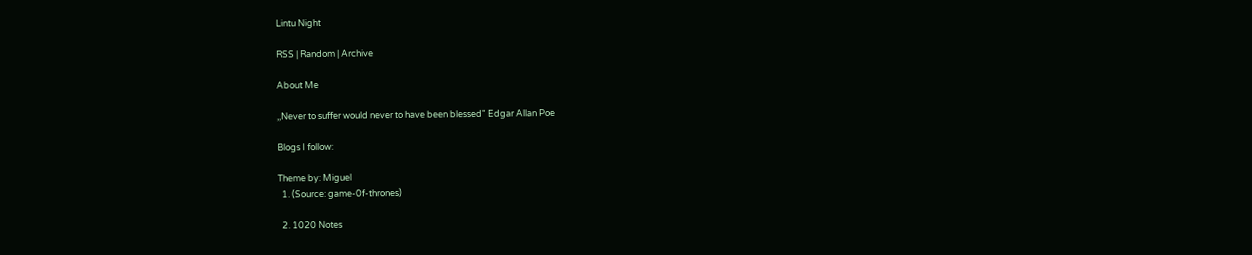Lintu Night

RSS | Random | Archive

About Me

,,Never to suffer would never to have been blessed" Edgar Allan Poe

Blogs I follow:

Theme by: Miguel
  1. (Source: game-0f-thrones)

  2. 1020 Notes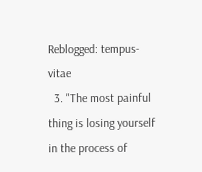Reblogged: tempus-vitae
  3. "The most painful thing is losing yourself in the process of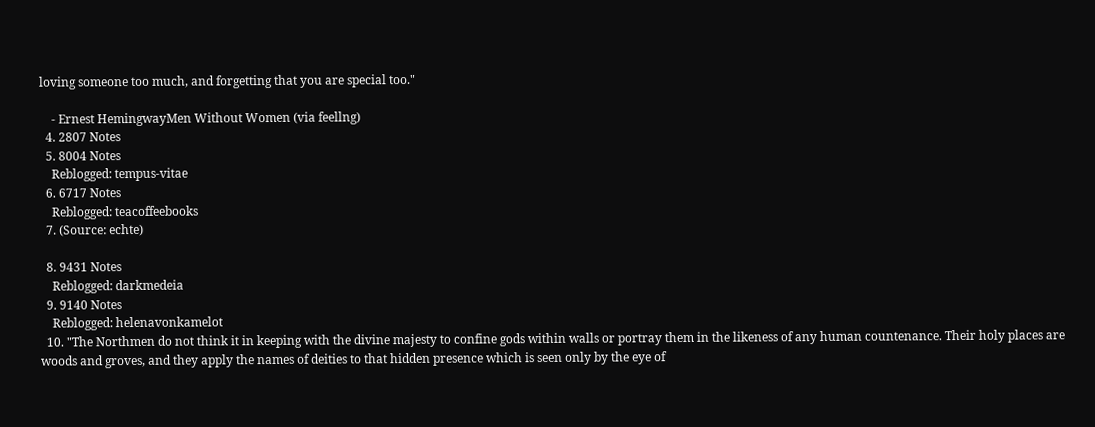loving someone too much, and forgetting that you are special too."

    - Ernest HemingwayMen Without Women (via feellng)
  4. 2807 Notes
  5. 8004 Notes
    Reblogged: tempus-vitae
  6. 6717 Notes
    Reblogged: teacoffeebooks
  7. (Source: echte)

  8. 9431 Notes
    Reblogged: darkmedeia
  9. 9140 Notes
    Reblogged: helenavonkamelot
  10. "The Northmen do not think it in keeping with the divine majesty to confine gods within walls or portray them in the likeness of any human countenance. Their holy places are woods and groves, and they apply the names of deities to that hidden presence which is seen only by the eye of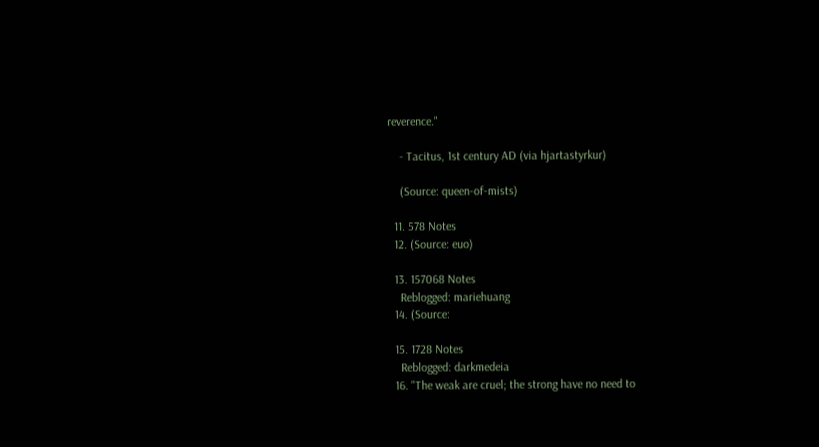reverence."

    - Tacitus, 1st century AD (via hjartastyrkur)

    (Source: queen-of-mists)

  11. 578 Notes
  12. (Source: euo)

  13. 157068 Notes
    Reblogged: mariehuang
  14. (Source:

  15. 1728 Notes
    Reblogged: darkmedeia
  16. "The weak are cruel; the strong have no need to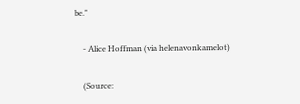be."

    - Alice Hoffman (via helenavonkamelot)

    (Source: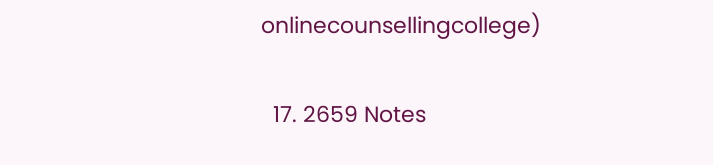onlinecounsellingcollege)

  17. 2659 Notes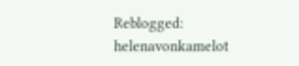Reblogged: helenavonkamelot